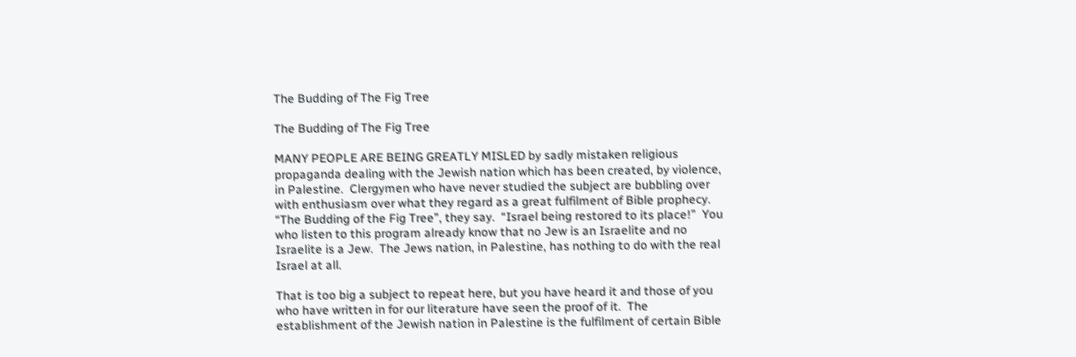The Budding of The Fig Tree

The Budding of The Fig Tree

MANY PEOPLE ARE BEING GREATLY MISLED by sadly mistaken religious propaganda dealing with the Jewish nation which has been created, by violence, in Palestine.  Clergymen who have never studied the subject are bubbling over with enthusiasm over what they regard as a great fulfilment of Bible prophecy.  “The Budding of the Fig Tree”, they say.  “Israel being restored to its place!”  You who listen to this program already know that no Jew is an Israelite and no Israelite is a Jew.  The Jews nation, in Palestine, has nothing to do with the real Israel at all.

That is too big a subject to repeat here, but you have heard it and those of you who have written in for our literature have seen the proof of it.  The establishment of the Jewish nation in Palestine is the fulfilment of certain Bible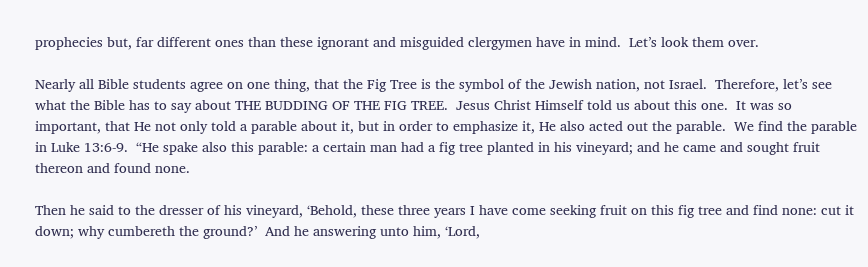prophecies but, far different ones than these ignorant and misguided clergymen have in mind.  Let’s look them over.

Nearly all Bible students agree on one thing, that the Fig Tree is the symbol of the Jewish nation, not Israel.  Therefore, let’s see what the Bible has to say about THE BUDDING OF THE FIG TREE.  Jesus Christ Himself told us about this one.  It was so important, that He not only told a parable about it, but in order to emphasize it, He also acted out the parable.  We find the parable in Luke 13:6-9.  “He spake also this parable: a certain man had a fig tree planted in his vineyard; and he came and sought fruit thereon and found none.

Then he said to the dresser of his vineyard, ‘Behold, these three years I have come seeking fruit on this fig tree and find none: cut it down; why cumbereth the ground?’  And he answering unto him, ‘Lord,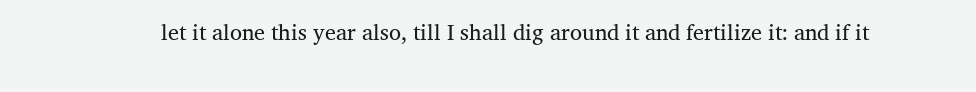let it alone this year also, till I shall dig around it and fertilize it: and if it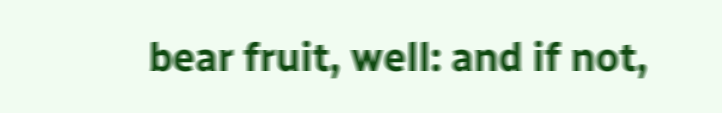bear fruit, well: and if not,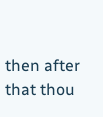then after that thou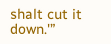shalt cut it down.'”